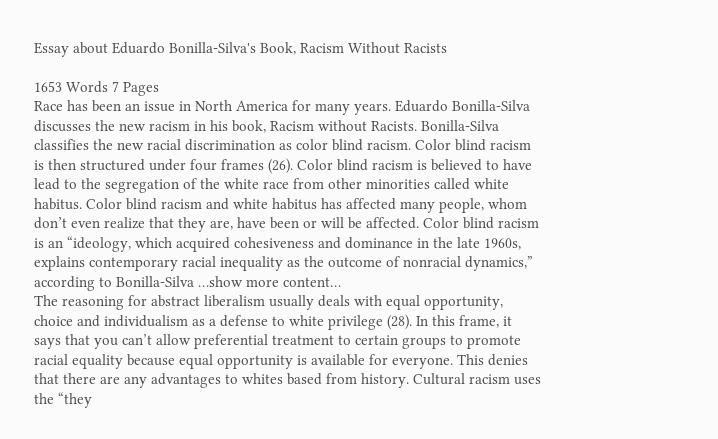Essay about Eduardo Bonilla-Silva's Book, Racism Without Racists

1653 Words 7 Pages
Race has been an issue in North America for many years. Eduardo Bonilla-Silva discusses the new racism in his book, Racism without Racists. Bonilla-Silva classifies the new racial discrimination as color blind racism. Color blind racism is then structured under four frames (26). Color blind racism is believed to have lead to the segregation of the white race from other minorities called white habitus. Color blind racism and white habitus has affected many people, whom don’t even realize that they are, have been or will be affected. Color blind racism is an “ideology, which acquired cohesiveness and dominance in the late 1960s, explains contemporary racial inequality as the outcome of nonracial dynamics,” according to Bonilla-Silva …show more content…
The reasoning for abstract liberalism usually deals with equal opportunity, choice and individualism as a defense to white privilege (28). In this frame, it says that you can’t allow preferential treatment to certain groups to promote racial equality because equal opportunity is available for everyone. This denies that there are any advantages to whites based from history. Cultural racism uses the “they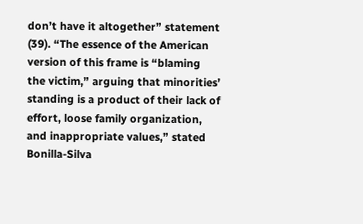don’t have it altogether” statement (39). “The essence of the American version of this frame is “blaming the victim,” arguing that minorities’ standing is a product of their lack of effort, loose family organization, and inappropriate values,” stated Bonilla-Silva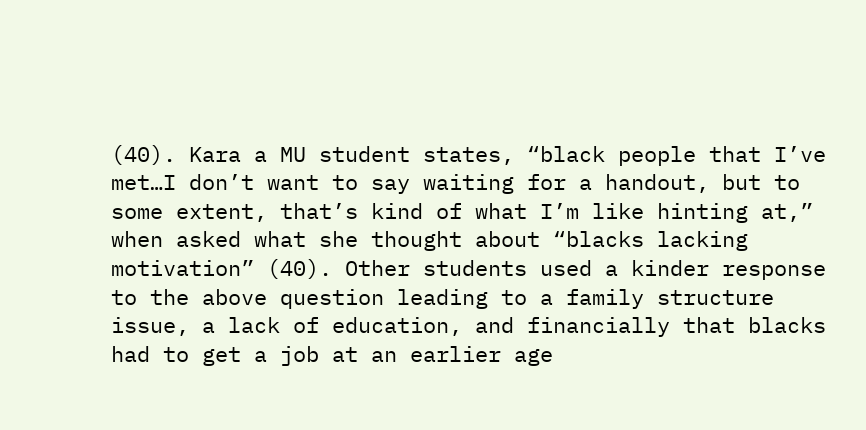(40). Kara a MU student states, “black people that I’ve met…I don’t want to say waiting for a handout, but to some extent, that’s kind of what I’m like hinting at,” when asked what she thought about “blacks lacking motivation” (40). Other students used a kinder response to the above question leading to a family structure issue, a lack of education, and financially that blacks had to get a job at an earlier age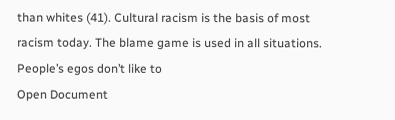than whites (41). Cultural racism is the basis of most racism today. The blame game is used in all situations. People’s egos don’t like to
Open Document